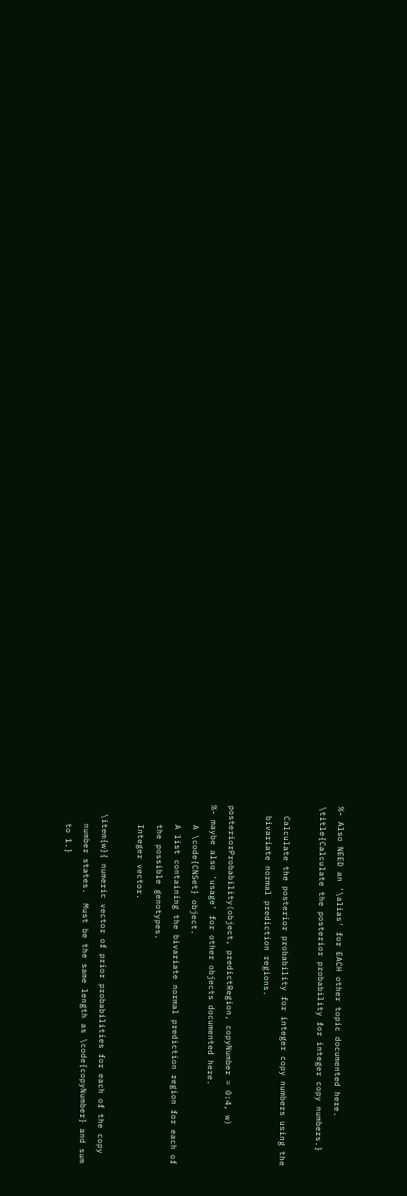%- Also NEED an '\alias' for EACH other topic documented here.
\title{Calculate the posterior probability for integer copy numbers.}

  Calculate the posterior probability for integer copy numbers using the
  bivariate normal prediction regions.

posteriorProbability(object, predictRegion, copyNumber = 0:4, w)
%- maybe also 'usage' for other objects documented here.
    A \code{CNSet} object.
    A list containing the bivariate normal prediction region for each of
    the possible genotypes.
    Integer vector.

  \item{w}{ numeric vector of prior probabilities for each of the copy
    number states.  Must be the same length as \code{copyNumber} and sum
    to 1.}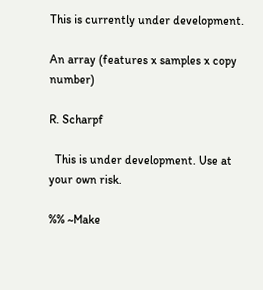This is currently under development.

An array (features x samples x copy number)

R. Scharpf

  This is under development. Use at your own risk.

%% ~Make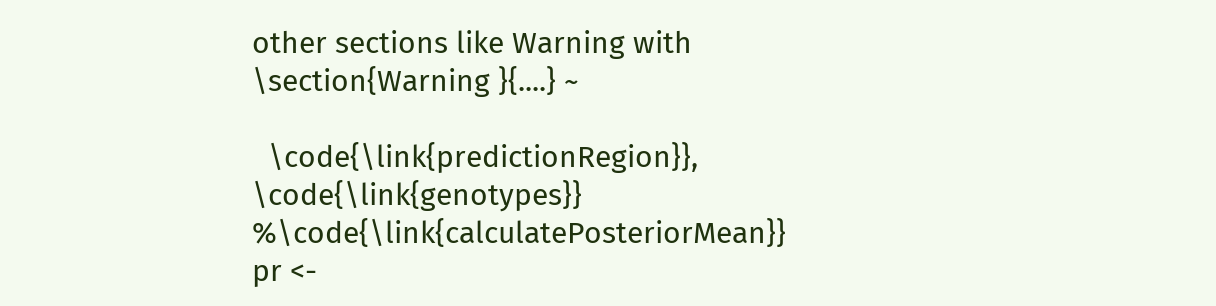other sections like Warning with \section{Warning }{....} ~

  \code{\link{predictionRegion}}, \code{\link{genotypes}} %\code{\link{calculatePosteriorMean}}
pr <-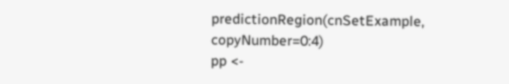predictionRegion(cnSetExample, copyNumber=0:4)
pp <-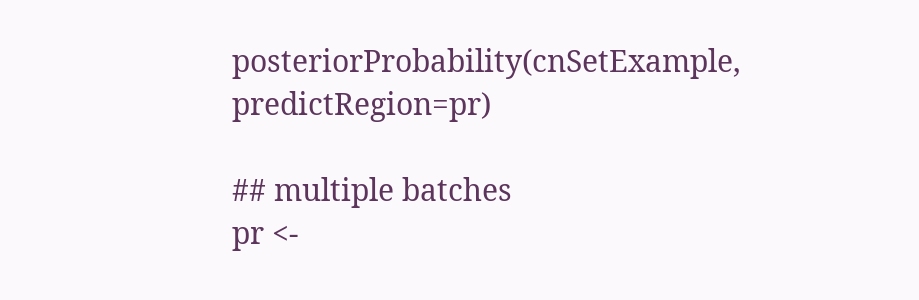posteriorProbability(cnSetExample, predictRegion=pr)

## multiple batches
pr <-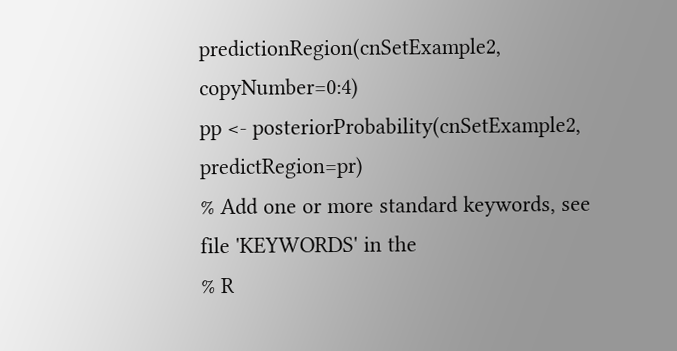predictionRegion(cnSetExample2, copyNumber=0:4)
pp <- posteriorProbability(cnSetExample2, predictRegion=pr)
% Add one or more standard keywords, see file 'KEYWORDS' in the
% R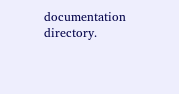documentation directory.